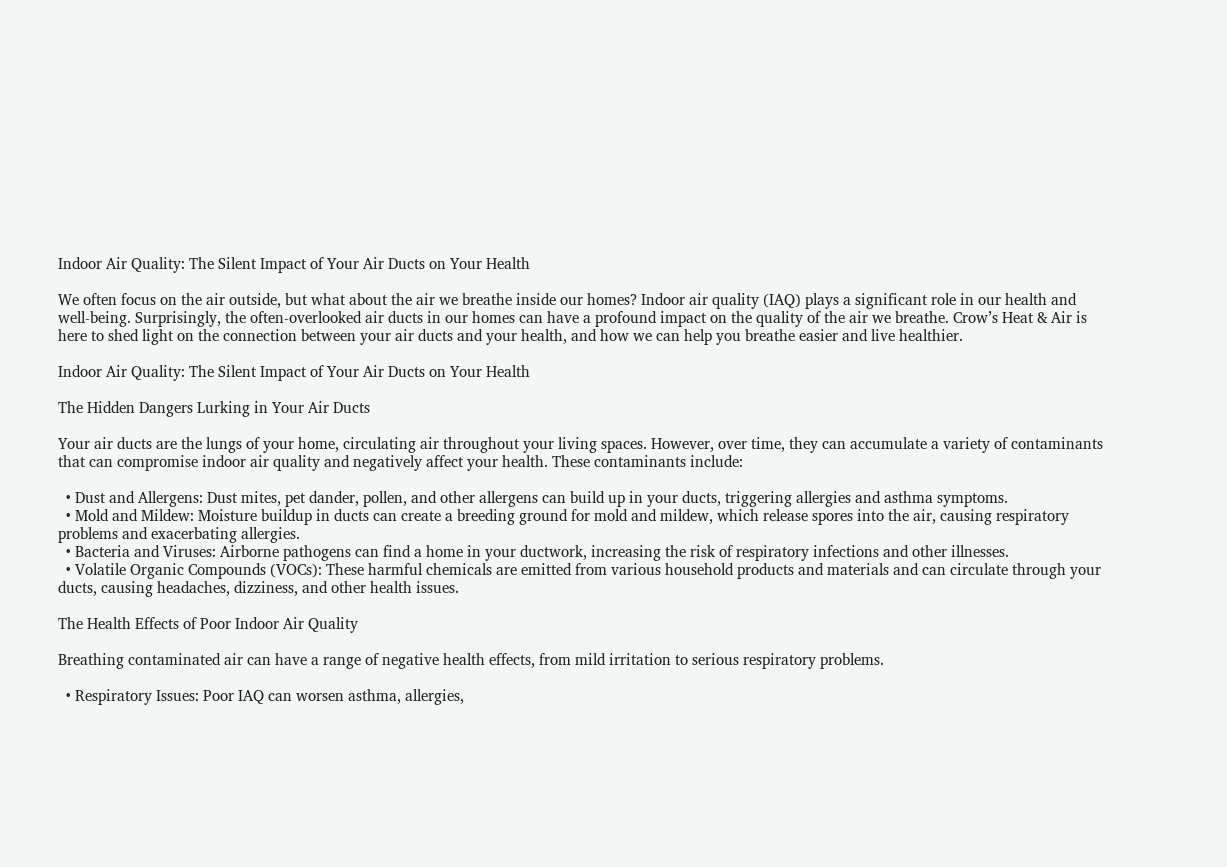Indoor Air Quality: The Silent Impact of Your Air Ducts on Your Health

We often focus on the air outside, but what about the air we breathe inside our homes? Indoor air quality (IAQ) plays a significant role in our health and well-being. Surprisingly, the often-overlooked air ducts in our homes can have a profound impact on the quality of the air we breathe. Crow’s Heat & Air is here to shed light on the connection between your air ducts and your health, and how we can help you breathe easier and live healthier.

Indoor Air Quality: The Silent Impact of Your Air Ducts on Your Health

The Hidden Dangers Lurking in Your Air Ducts

Your air ducts are the lungs of your home, circulating air throughout your living spaces. However, over time, they can accumulate a variety of contaminants that can compromise indoor air quality and negatively affect your health. These contaminants include:

  • Dust and Allergens: Dust mites, pet dander, pollen, and other allergens can build up in your ducts, triggering allergies and asthma symptoms.
  • Mold and Mildew: Moisture buildup in ducts can create a breeding ground for mold and mildew, which release spores into the air, causing respiratory problems and exacerbating allergies.
  • Bacteria and Viruses: Airborne pathogens can find a home in your ductwork, increasing the risk of respiratory infections and other illnesses.
  • Volatile Organic Compounds (VOCs): These harmful chemicals are emitted from various household products and materials and can circulate through your ducts, causing headaches, dizziness, and other health issues.

The Health Effects of Poor Indoor Air Quality

Breathing contaminated air can have a range of negative health effects, from mild irritation to serious respiratory problems.

  • Respiratory Issues: Poor IAQ can worsen asthma, allergies,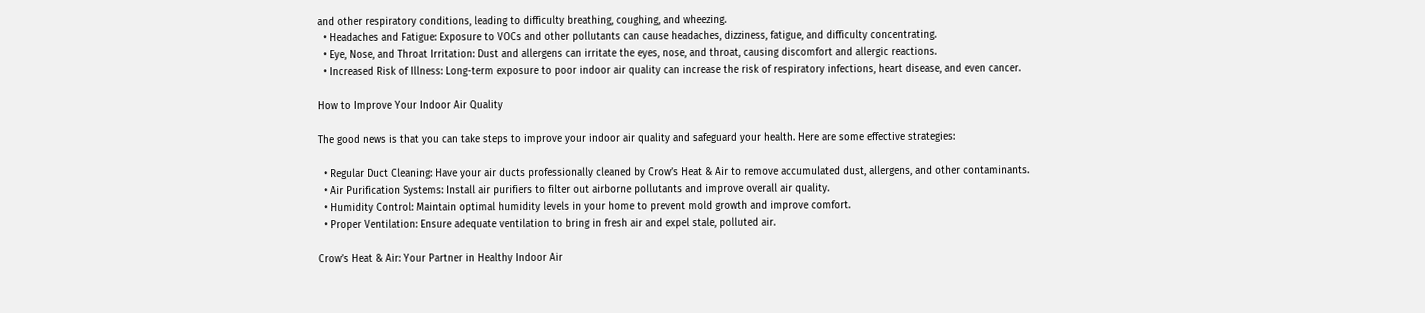and other respiratory conditions, leading to difficulty breathing, coughing, and wheezing.
  • Headaches and Fatigue: Exposure to VOCs and other pollutants can cause headaches, dizziness, fatigue, and difficulty concentrating.
  • Eye, Nose, and Throat Irritation: Dust and allergens can irritate the eyes, nose, and throat, causing discomfort and allergic reactions.
  • Increased Risk of Illness: Long-term exposure to poor indoor air quality can increase the risk of respiratory infections, heart disease, and even cancer.

How to Improve Your Indoor Air Quality

The good news is that you can take steps to improve your indoor air quality and safeguard your health. Here are some effective strategies:

  • Regular Duct Cleaning: Have your air ducts professionally cleaned by Crow’s Heat & Air to remove accumulated dust, allergens, and other contaminants.
  • Air Purification Systems: Install air purifiers to filter out airborne pollutants and improve overall air quality.
  • Humidity Control: Maintain optimal humidity levels in your home to prevent mold growth and improve comfort.
  • Proper Ventilation: Ensure adequate ventilation to bring in fresh air and expel stale, polluted air.

Crow’s Heat & Air: Your Partner in Healthy Indoor Air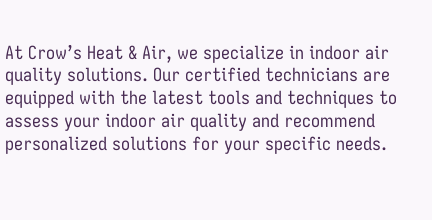At Crow’s Heat & Air, we specialize in indoor air quality solutions. Our certified technicians are equipped with the latest tools and techniques to assess your indoor air quality and recommend personalized solutions for your specific needs.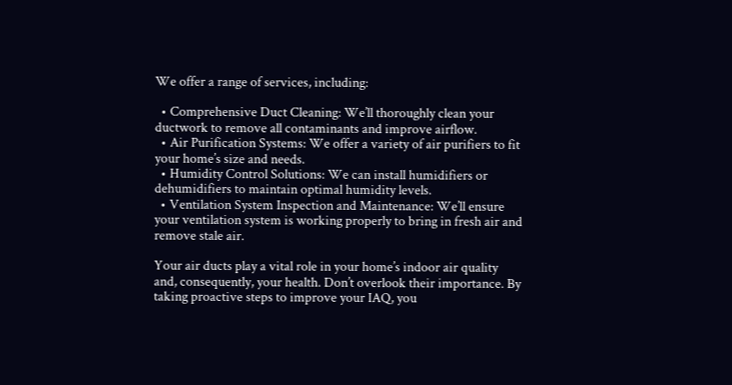We offer a range of services, including:

  • Comprehensive Duct Cleaning: We’ll thoroughly clean your ductwork to remove all contaminants and improve airflow.
  • Air Purification Systems: We offer a variety of air purifiers to fit your home’s size and needs.
  • Humidity Control Solutions: We can install humidifiers or dehumidifiers to maintain optimal humidity levels.
  • Ventilation System Inspection and Maintenance: We’ll ensure your ventilation system is working properly to bring in fresh air and remove stale air.

Your air ducts play a vital role in your home’s indoor air quality and, consequently, your health. Don’t overlook their importance. By taking proactive steps to improve your IAQ, you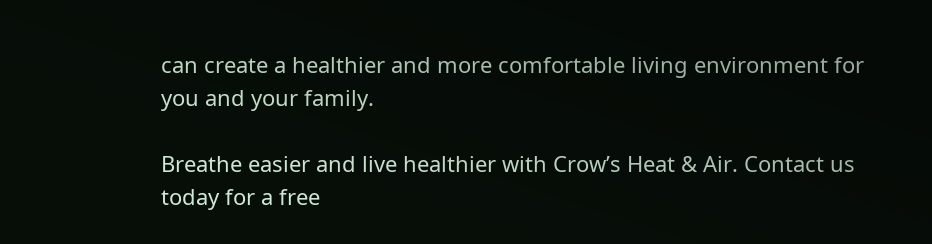can create a healthier and more comfortable living environment for you and your family.

Breathe easier and live healthier with Crow’s Heat & Air. Contact us today for a free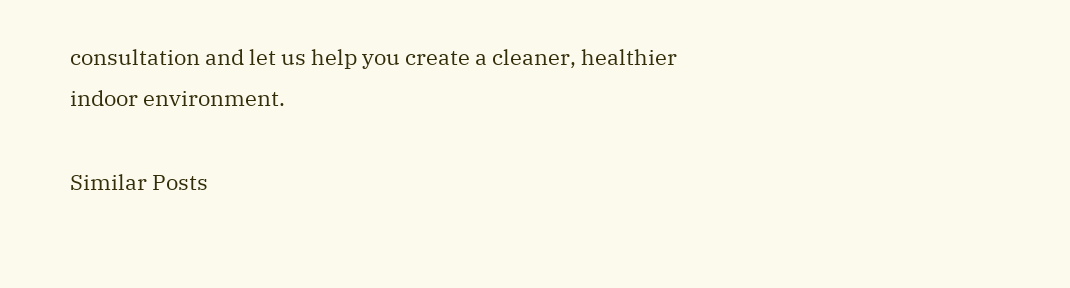consultation and let us help you create a cleaner, healthier indoor environment.

Similar Posts